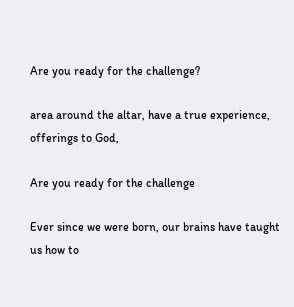Are you ready for the challenge?

area around the altar, have a true experience, offerings to God,

Are you ready for the challenge

Ever since we were born, our brains have taught us how to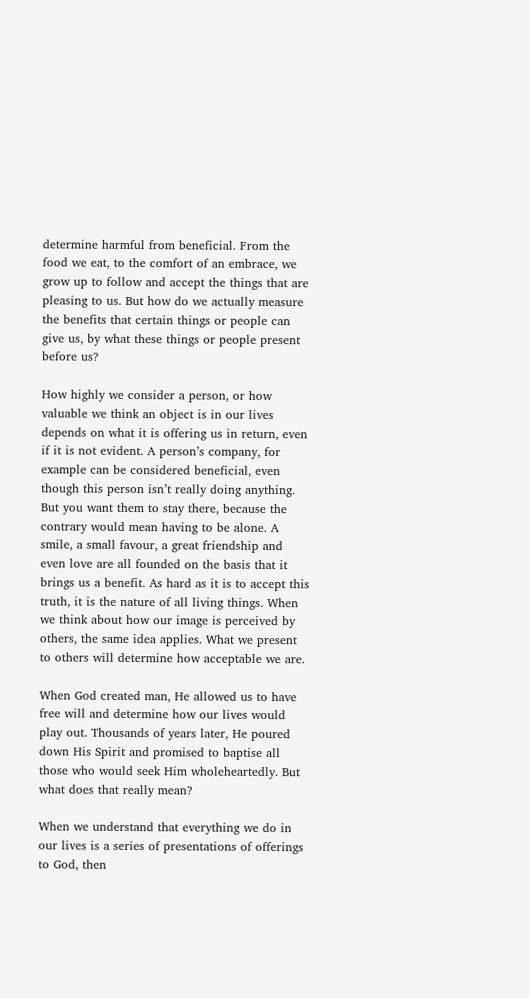determine harmful from beneficial. From the food we eat, to the comfort of an embrace, we grow up to follow and accept the things that are pleasing to us. But how do we actually measure the benefits that certain things or people can give us, by what these things or people present before us?

How highly we consider a person, or how valuable we think an object is in our lives depends on what it is offering us in return, even if it is not evident. A person’s company, for example can be considered beneficial, even though this person isn’t really doing anything. But you want them to stay there, because the contrary would mean having to be alone. A smile, a small favour, a great friendship and even love are all founded on the basis that it brings us a benefit. As hard as it is to accept this truth, it is the nature of all living things. When we think about how our image is perceived by others, the same idea applies. What we present to others will determine how acceptable we are.

When God created man, He allowed us to have free will and determine how our lives would play out. Thousands of years later, He poured down His Spirit and promised to baptise all those who would seek Him wholeheartedly. But what does that really mean?

When we understand that everything we do in our lives is a series of presentations of offerings to God, then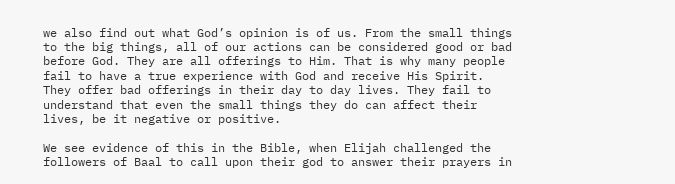we also find out what God’s opinion is of us. From the small things to the big things, all of our actions can be considered good or bad before God. They are all offerings to Him. That is why many people fail to have a true experience with God and receive His Spirit. They offer bad offerings in their day to day lives. They fail to understand that even the small things they do can affect their lives, be it negative or positive.

We see evidence of this in the Bible, when Elijah challenged the followers of Baal to call upon their god to answer their prayers in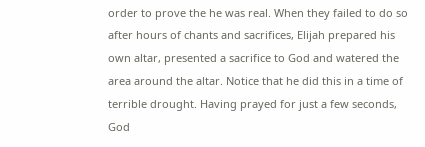order to prove the he was real. When they failed to do so after hours of chants and sacrifices, Elijah prepared his own altar, presented a sacrifice to God and watered the area around the altar. Notice that he did this in a time of terrible drought. Having prayed for just a few seconds, God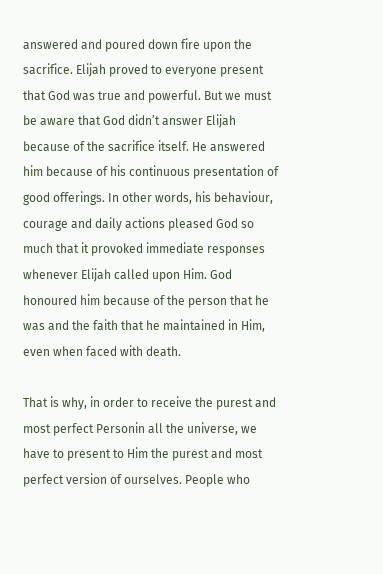answered and poured down fire upon the sacrifice. Elijah proved to everyone present that God was true and powerful. But we must be aware that God didn’t answer Elijah because of the sacrifice itself. He answered him because of his continuous presentation of good offerings. In other words, his behaviour, courage and daily actions pleased God so much that it provoked immediate responses whenever Elijah called upon Him. God honoured him because of the person that he was and the faith that he maintained in Him, even when faced with death.

That is why, in order to receive the purest and most perfect Personin all the universe, we have to present to Him the purest and most perfect version of ourselves. People who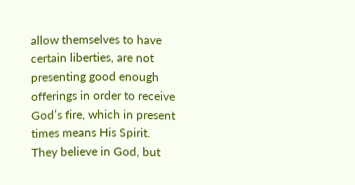allow themselves to have certain liberties, are not presenting good enough offerings in order to receive God’s fire, which in present times means His Spirit. They believe in God, but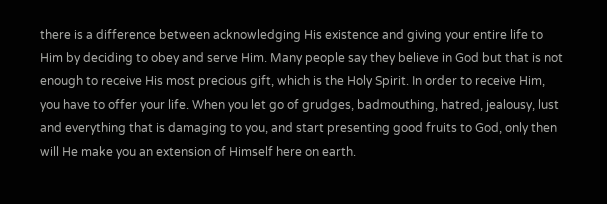there is a difference between acknowledging His existence and giving your entire life to Him by deciding to obey and serve Him. Many people say they believe in God but that is not enough to receive His most precious gift, which is the Holy Spirit. In order to receive Him, you have to offer your life. When you let go of grudges, badmouthing, hatred, jealousy, lust and everything that is damaging to you, and start presenting good fruits to God, only then will He make you an extension of Himself here on earth.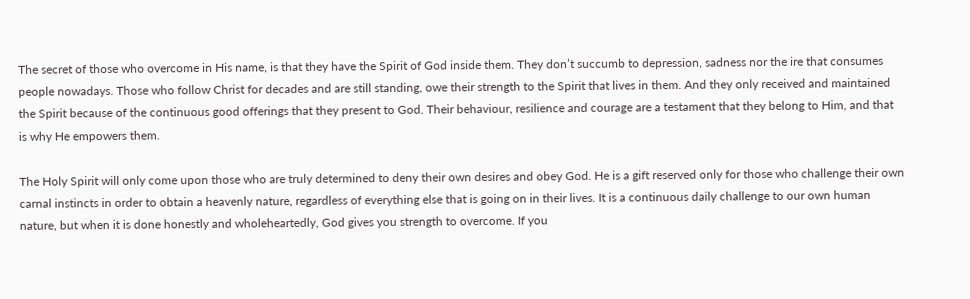The secret of those who overcome in His name, is that they have the Spirit of God inside them. They don’t succumb to depression, sadness nor the ire that consumes people nowadays. Those who follow Christ for decades and are still standing, owe their strength to the Spirit that lives in them. And they only received and maintained the Spirit because of the continuous good offerings that they present to God. Their behaviour, resilience and courage are a testament that they belong to Him, and that is why He empowers them.

The Holy Spirit will only come upon those who are truly determined to deny their own desires and obey God. He is a gift reserved only for those who challenge their own carnal instincts in order to obtain a heavenly nature, regardless of everything else that is going on in their lives. It is a continuous daily challenge to our own human nature, but when it is done honestly and wholeheartedly, God gives you strength to overcome. If you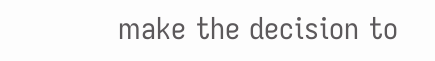make the decision to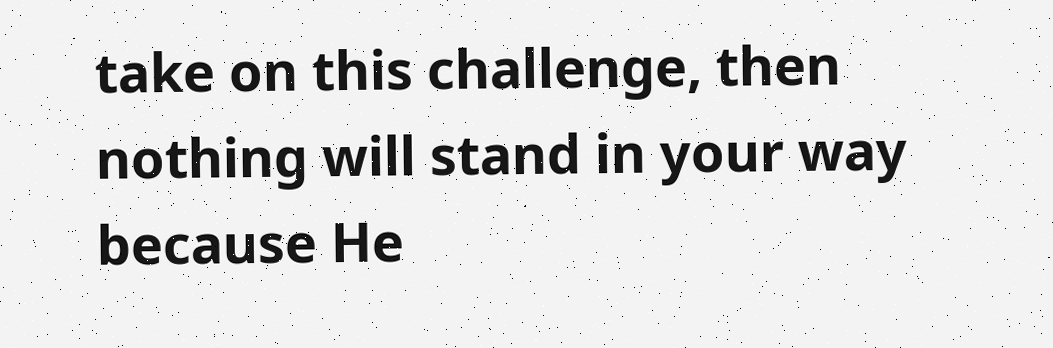take on this challenge, then nothing will stand in your way because He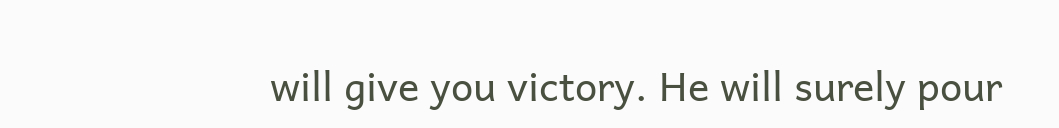will give you victory. He will surely pour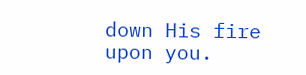down His fire upon you.